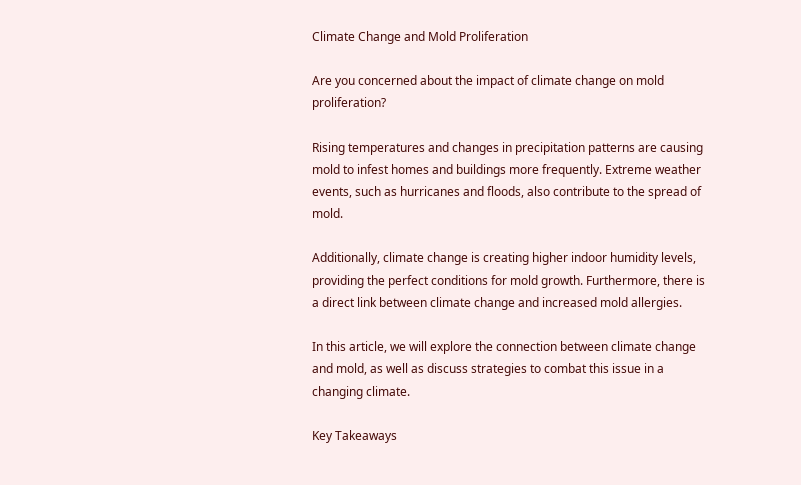Climate Change and Mold Proliferation

Are you concerned about the impact of climate change on mold proliferation?

Rising temperatures and changes in precipitation patterns are causing mold to infest homes and buildings more frequently. Extreme weather events, such as hurricanes and floods, also contribute to the spread of mold.

Additionally, climate change is creating higher indoor humidity levels, providing the perfect conditions for mold growth. Furthermore, there is a direct link between climate change and increased mold allergies.

In this article, we will explore the connection between climate change and mold, as well as discuss strategies to combat this issue in a changing climate.

Key Takeaways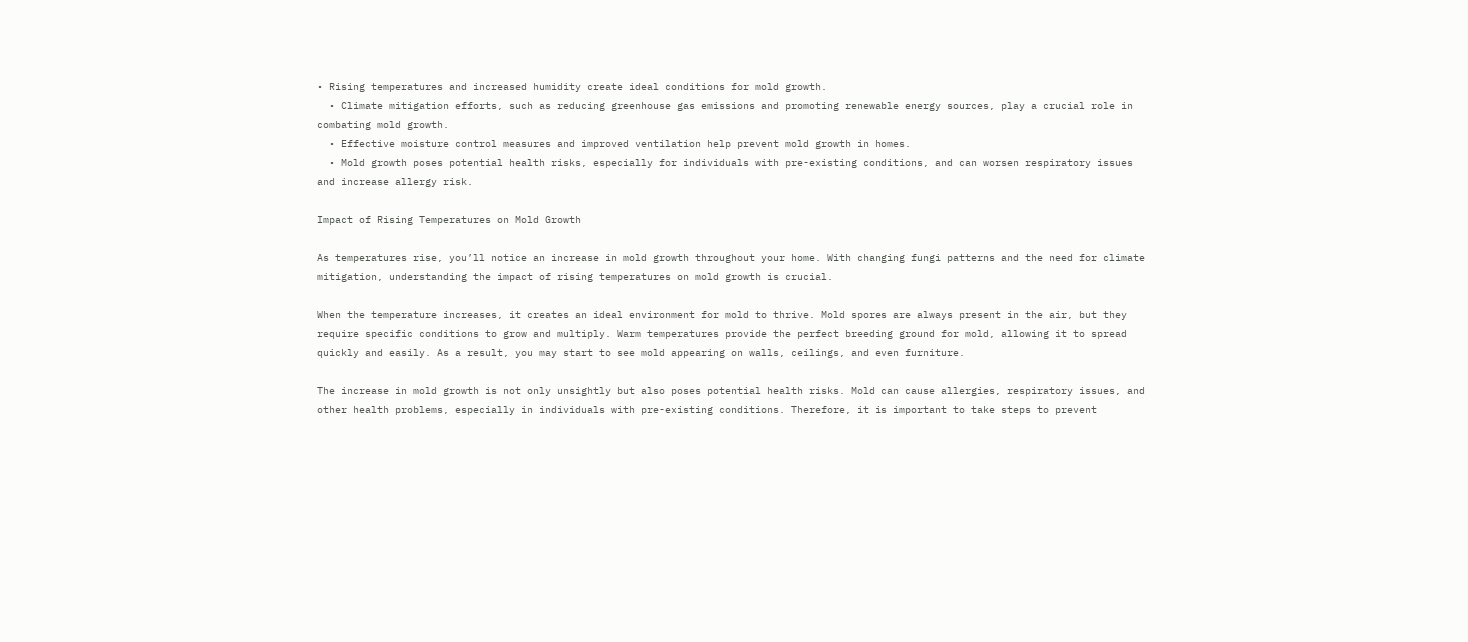• Rising temperatures and increased humidity create ideal conditions for mold growth.
  • Climate mitigation efforts, such as reducing greenhouse gas emissions and promoting renewable energy sources, play a crucial role in combating mold growth.
  • Effective moisture control measures and improved ventilation help prevent mold growth in homes.
  • Mold growth poses potential health risks, especially for individuals with pre-existing conditions, and can worsen respiratory issues and increase allergy risk.

Impact of Rising Temperatures on Mold Growth

As temperatures rise, you’ll notice an increase in mold growth throughout your home. With changing fungi patterns and the need for climate mitigation, understanding the impact of rising temperatures on mold growth is crucial.

When the temperature increases, it creates an ideal environment for mold to thrive. Mold spores are always present in the air, but they require specific conditions to grow and multiply. Warm temperatures provide the perfect breeding ground for mold, allowing it to spread quickly and easily. As a result, you may start to see mold appearing on walls, ceilings, and even furniture.

The increase in mold growth is not only unsightly but also poses potential health risks. Mold can cause allergies, respiratory issues, and other health problems, especially in individuals with pre-existing conditions. Therefore, it is important to take steps to prevent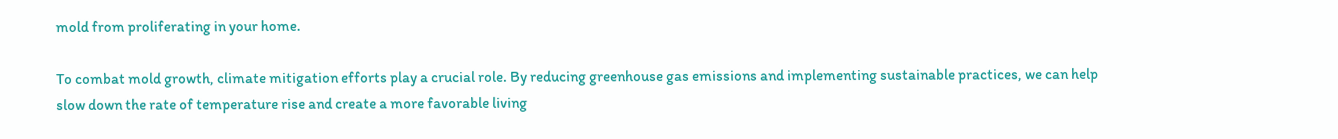mold from proliferating in your home.

To combat mold growth, climate mitigation efforts play a crucial role. By reducing greenhouse gas emissions and implementing sustainable practices, we can help slow down the rate of temperature rise and create a more favorable living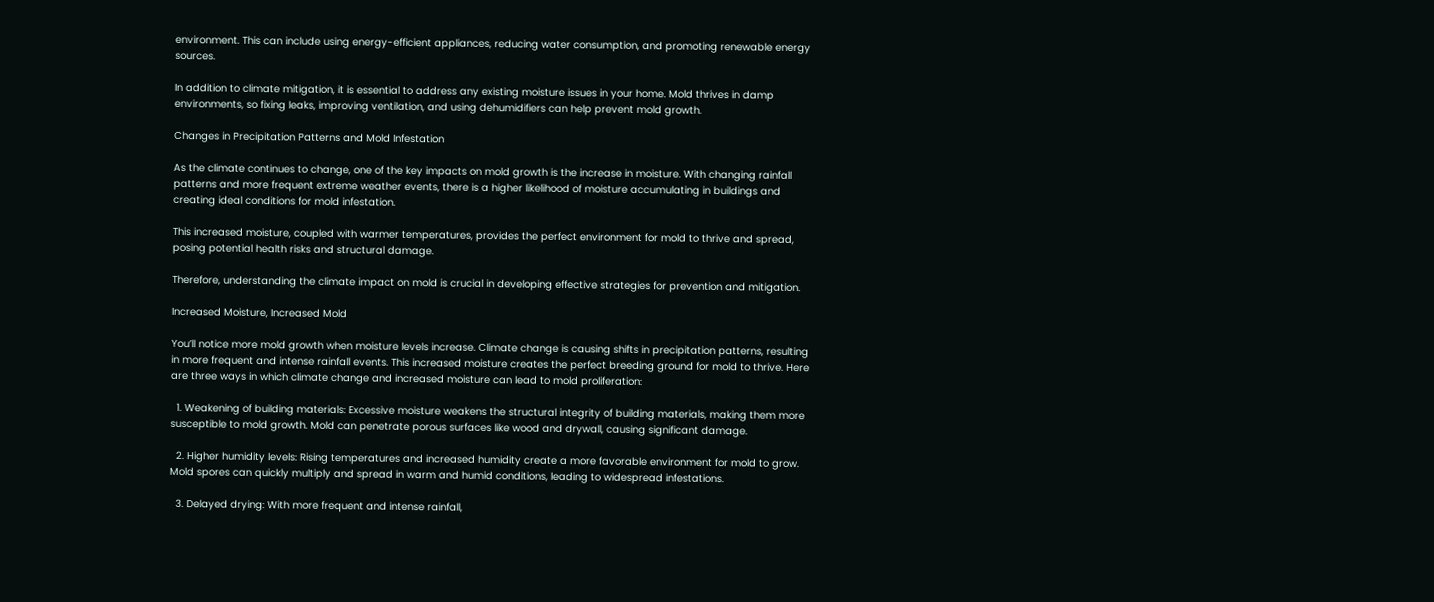environment. This can include using energy-efficient appliances, reducing water consumption, and promoting renewable energy sources.

In addition to climate mitigation, it is essential to address any existing moisture issues in your home. Mold thrives in damp environments, so fixing leaks, improving ventilation, and using dehumidifiers can help prevent mold growth.

Changes in Precipitation Patterns and Mold Infestation

As the climate continues to change, one of the key impacts on mold growth is the increase in moisture. With changing rainfall patterns and more frequent extreme weather events, there is a higher likelihood of moisture accumulating in buildings and creating ideal conditions for mold infestation.

This increased moisture, coupled with warmer temperatures, provides the perfect environment for mold to thrive and spread, posing potential health risks and structural damage.

Therefore, understanding the climate impact on mold is crucial in developing effective strategies for prevention and mitigation.

Increased Moisture, Increased Mold

You’ll notice more mold growth when moisture levels increase. Climate change is causing shifts in precipitation patterns, resulting in more frequent and intense rainfall events. This increased moisture creates the perfect breeding ground for mold to thrive. Here are three ways in which climate change and increased moisture can lead to mold proliferation:

  1. Weakening of building materials: Excessive moisture weakens the structural integrity of building materials, making them more susceptible to mold growth. Mold can penetrate porous surfaces like wood and drywall, causing significant damage.

  2. Higher humidity levels: Rising temperatures and increased humidity create a more favorable environment for mold to grow. Mold spores can quickly multiply and spread in warm and humid conditions, leading to widespread infestations.

  3. Delayed drying: With more frequent and intense rainfall,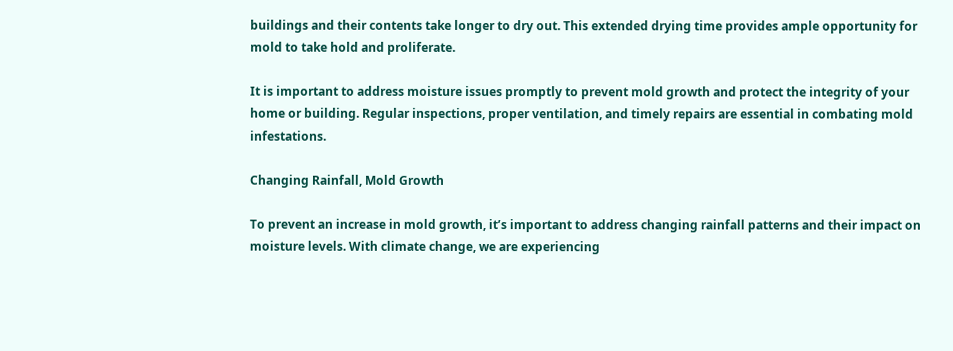buildings and their contents take longer to dry out. This extended drying time provides ample opportunity for mold to take hold and proliferate.

It is important to address moisture issues promptly to prevent mold growth and protect the integrity of your home or building. Regular inspections, proper ventilation, and timely repairs are essential in combating mold infestations.

Changing Rainfall, Mold Growth

To prevent an increase in mold growth, it’s important to address changing rainfall patterns and their impact on moisture levels. With climate change, we are experiencing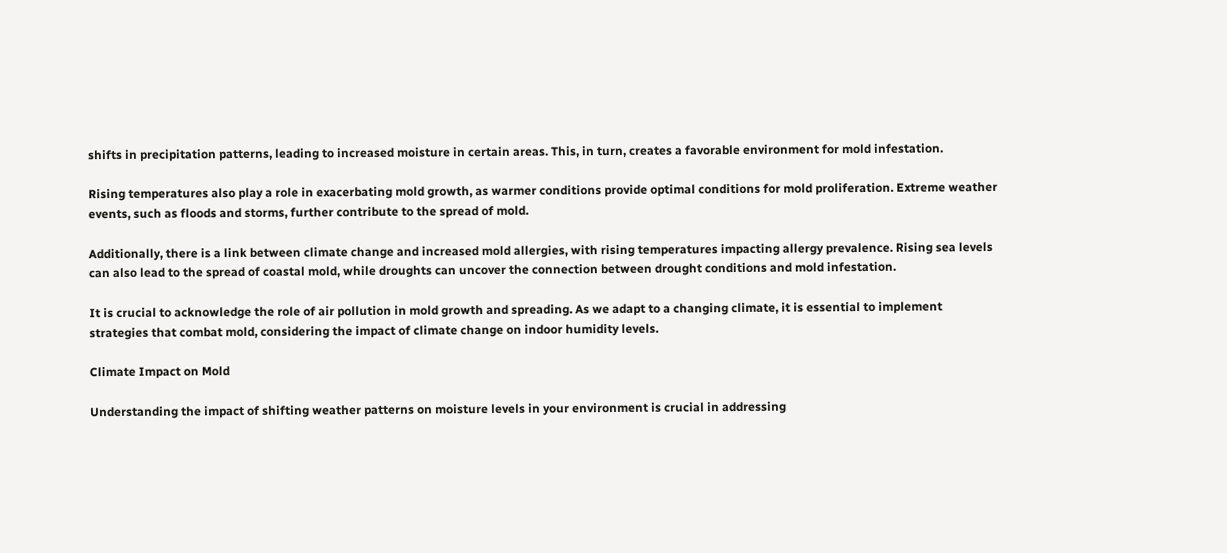shifts in precipitation patterns, leading to increased moisture in certain areas. This, in turn, creates a favorable environment for mold infestation.

Rising temperatures also play a role in exacerbating mold growth, as warmer conditions provide optimal conditions for mold proliferation. Extreme weather events, such as floods and storms, further contribute to the spread of mold.

Additionally, there is a link between climate change and increased mold allergies, with rising temperatures impacting allergy prevalence. Rising sea levels can also lead to the spread of coastal mold, while droughts can uncover the connection between drought conditions and mold infestation.

It is crucial to acknowledge the role of air pollution in mold growth and spreading. As we adapt to a changing climate, it is essential to implement strategies that combat mold, considering the impact of climate change on indoor humidity levels.

Climate Impact on Mold

Understanding the impact of shifting weather patterns on moisture levels in your environment is crucial in addressing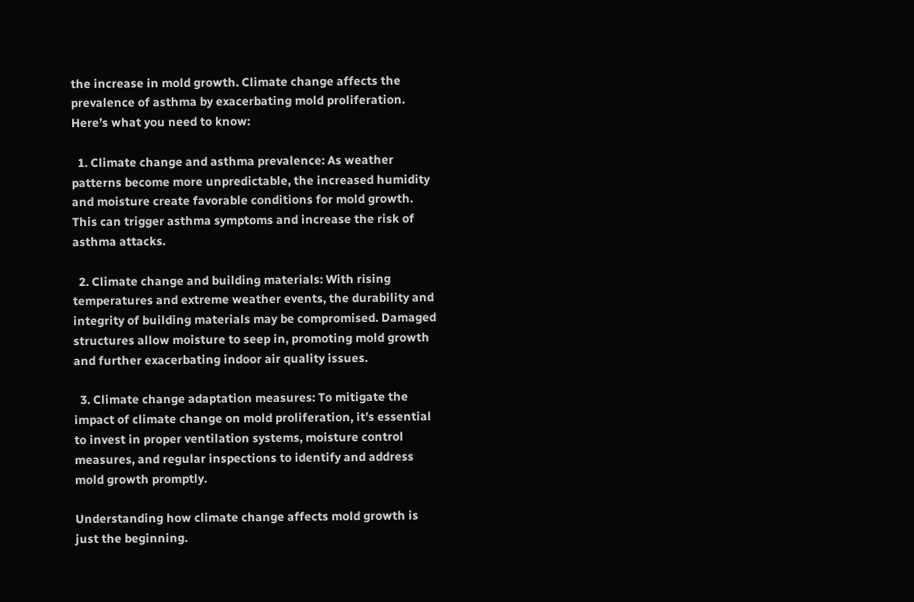the increase in mold growth. Climate change affects the prevalence of asthma by exacerbating mold proliferation. Here’s what you need to know:

  1. Climate change and asthma prevalence: As weather patterns become more unpredictable, the increased humidity and moisture create favorable conditions for mold growth. This can trigger asthma symptoms and increase the risk of asthma attacks.

  2. Climate change and building materials: With rising temperatures and extreme weather events, the durability and integrity of building materials may be compromised. Damaged structures allow moisture to seep in, promoting mold growth and further exacerbating indoor air quality issues.

  3. Climate change adaptation measures: To mitigate the impact of climate change on mold proliferation, it’s essential to invest in proper ventilation systems, moisture control measures, and regular inspections to identify and address mold growth promptly.

Understanding how climate change affects mold growth is just the beginning.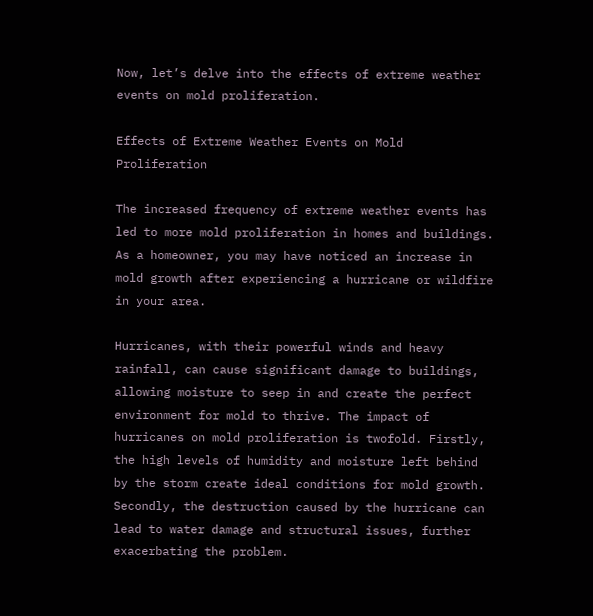Now, let’s delve into the effects of extreme weather events on mold proliferation.

Effects of Extreme Weather Events on Mold Proliferation

The increased frequency of extreme weather events has led to more mold proliferation in homes and buildings. As a homeowner, you may have noticed an increase in mold growth after experiencing a hurricane or wildfire in your area.

Hurricanes, with their powerful winds and heavy rainfall, can cause significant damage to buildings, allowing moisture to seep in and create the perfect environment for mold to thrive. The impact of hurricanes on mold proliferation is twofold. Firstly, the high levels of humidity and moisture left behind by the storm create ideal conditions for mold growth. Secondly, the destruction caused by the hurricane can lead to water damage and structural issues, further exacerbating the problem.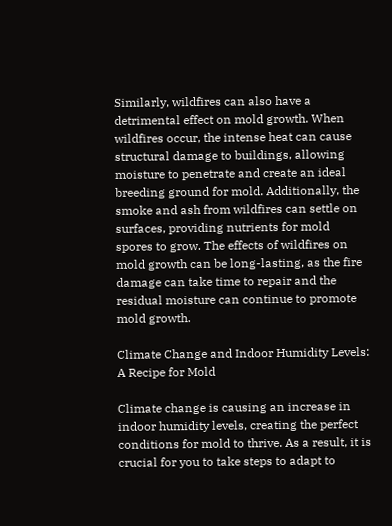Similarly, wildfires can also have a detrimental effect on mold growth. When wildfires occur, the intense heat can cause structural damage to buildings, allowing moisture to penetrate and create an ideal breeding ground for mold. Additionally, the smoke and ash from wildfires can settle on surfaces, providing nutrients for mold spores to grow. The effects of wildfires on mold growth can be long-lasting, as the fire damage can take time to repair and the residual moisture can continue to promote mold growth.

Climate Change and Indoor Humidity Levels: A Recipe for Mold

Climate change is causing an increase in indoor humidity levels, creating the perfect conditions for mold to thrive. As a result, it is crucial for you to take steps to adapt to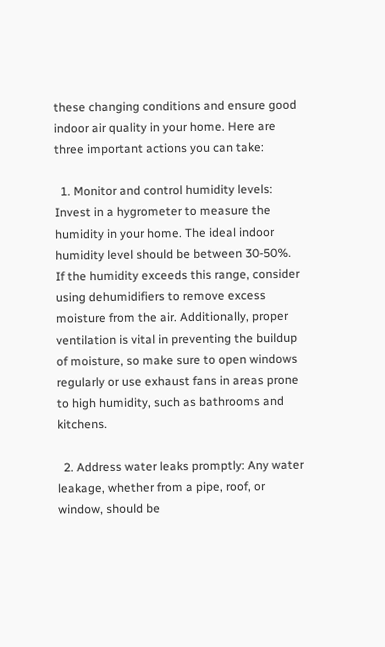these changing conditions and ensure good indoor air quality in your home. Here are three important actions you can take:

  1. Monitor and control humidity levels: Invest in a hygrometer to measure the humidity in your home. The ideal indoor humidity level should be between 30-50%. If the humidity exceeds this range, consider using dehumidifiers to remove excess moisture from the air. Additionally, proper ventilation is vital in preventing the buildup of moisture, so make sure to open windows regularly or use exhaust fans in areas prone to high humidity, such as bathrooms and kitchens.

  2. Address water leaks promptly: Any water leakage, whether from a pipe, roof, or window, should be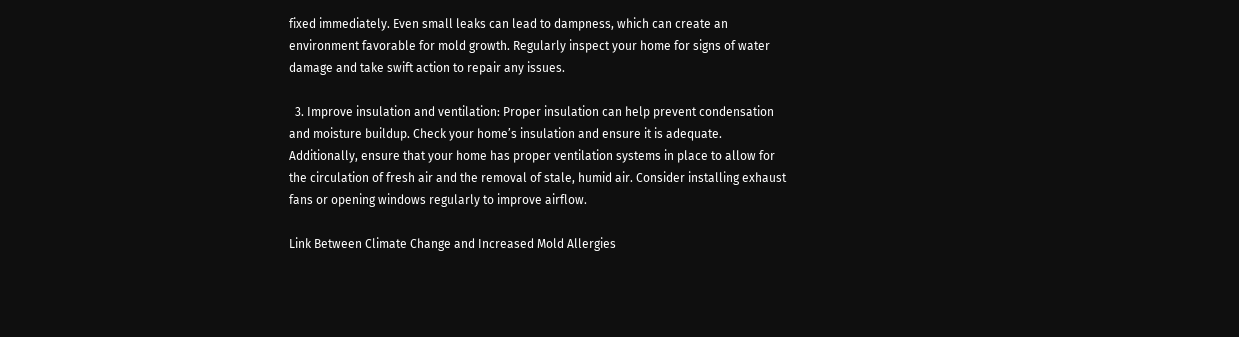fixed immediately. Even small leaks can lead to dampness, which can create an environment favorable for mold growth. Regularly inspect your home for signs of water damage and take swift action to repair any issues.

  3. Improve insulation and ventilation: Proper insulation can help prevent condensation and moisture buildup. Check your home’s insulation and ensure it is adequate. Additionally, ensure that your home has proper ventilation systems in place to allow for the circulation of fresh air and the removal of stale, humid air. Consider installing exhaust fans or opening windows regularly to improve airflow.

Link Between Climate Change and Increased Mold Allergies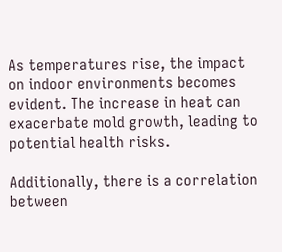As temperatures rise, the impact on indoor environments becomes evident. The increase in heat can exacerbate mold growth, leading to potential health risks.

Additionally, there is a correlation between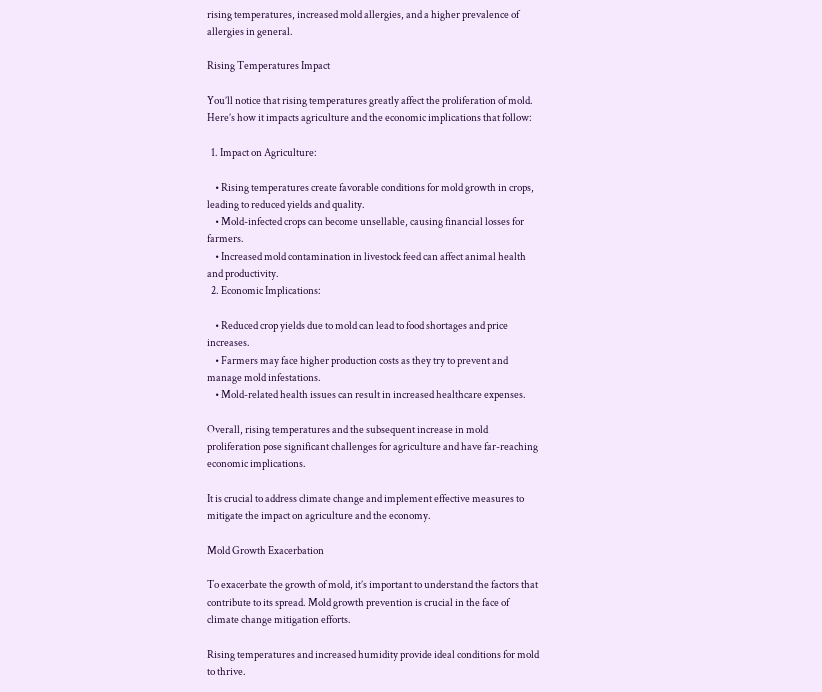rising temperatures, increased mold allergies, and a higher prevalence of allergies in general.

Rising Temperatures Impact

You’ll notice that rising temperatures greatly affect the proliferation of mold. Here’s how it impacts agriculture and the economic implications that follow:

  1. Impact on Agriculture:

    • Rising temperatures create favorable conditions for mold growth in crops, leading to reduced yields and quality.
    • Mold-infected crops can become unsellable, causing financial losses for farmers.
    • Increased mold contamination in livestock feed can affect animal health and productivity.
  2. Economic Implications:

    • Reduced crop yields due to mold can lead to food shortages and price increases.
    • Farmers may face higher production costs as they try to prevent and manage mold infestations.
    • Mold-related health issues can result in increased healthcare expenses.

Overall, rising temperatures and the subsequent increase in mold proliferation pose significant challenges for agriculture and have far-reaching economic implications.

It is crucial to address climate change and implement effective measures to mitigate the impact on agriculture and the economy.

Mold Growth Exacerbation

To exacerbate the growth of mold, it’s important to understand the factors that contribute to its spread. Mold growth prevention is crucial in the face of climate change mitigation efforts.

Rising temperatures and increased humidity provide ideal conditions for mold to thrive.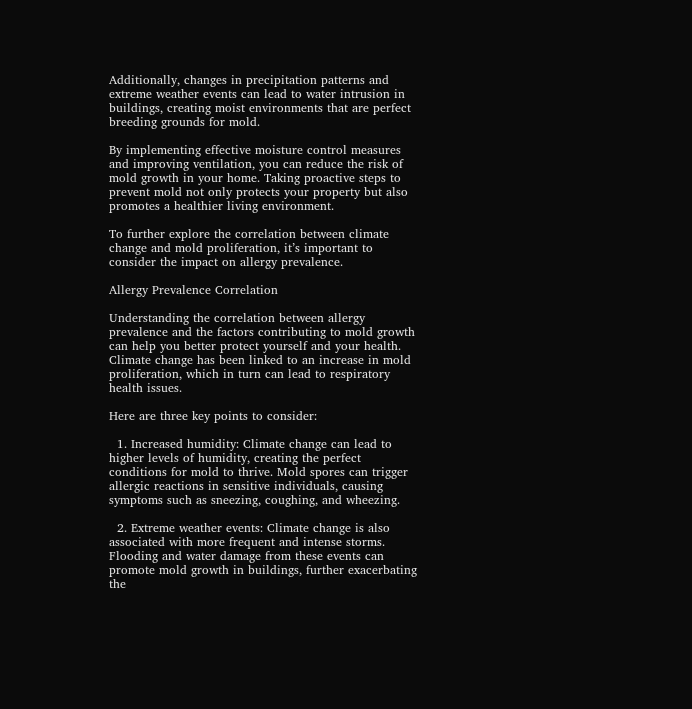Additionally, changes in precipitation patterns and extreme weather events can lead to water intrusion in buildings, creating moist environments that are perfect breeding grounds for mold.

By implementing effective moisture control measures and improving ventilation, you can reduce the risk of mold growth in your home. Taking proactive steps to prevent mold not only protects your property but also promotes a healthier living environment.

To further explore the correlation between climate change and mold proliferation, it’s important to consider the impact on allergy prevalence.

Allergy Prevalence Correlation

Understanding the correlation between allergy prevalence and the factors contributing to mold growth can help you better protect yourself and your health. Climate change has been linked to an increase in mold proliferation, which in turn can lead to respiratory health issues.

Here are three key points to consider:

  1. Increased humidity: Climate change can lead to higher levels of humidity, creating the perfect conditions for mold to thrive. Mold spores can trigger allergic reactions in sensitive individuals, causing symptoms such as sneezing, coughing, and wheezing.

  2. Extreme weather events: Climate change is also associated with more frequent and intense storms. Flooding and water damage from these events can promote mold growth in buildings, further exacerbating the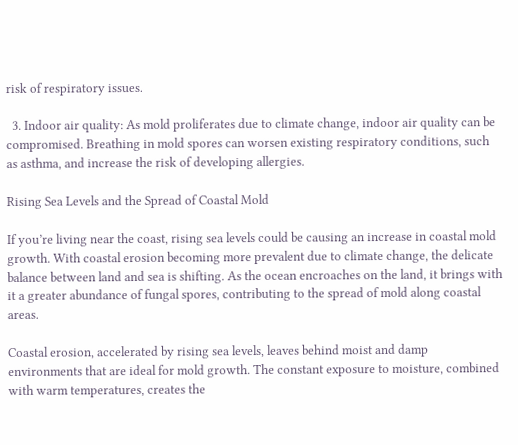risk of respiratory issues.

  3. Indoor air quality: As mold proliferates due to climate change, indoor air quality can be compromised. Breathing in mold spores can worsen existing respiratory conditions, such as asthma, and increase the risk of developing allergies.

Rising Sea Levels and the Spread of Coastal Mold

If you’re living near the coast, rising sea levels could be causing an increase in coastal mold growth. With coastal erosion becoming more prevalent due to climate change, the delicate balance between land and sea is shifting. As the ocean encroaches on the land, it brings with it a greater abundance of fungal spores, contributing to the spread of mold along coastal areas.

Coastal erosion, accelerated by rising sea levels, leaves behind moist and damp environments that are ideal for mold growth. The constant exposure to moisture, combined with warm temperatures, creates the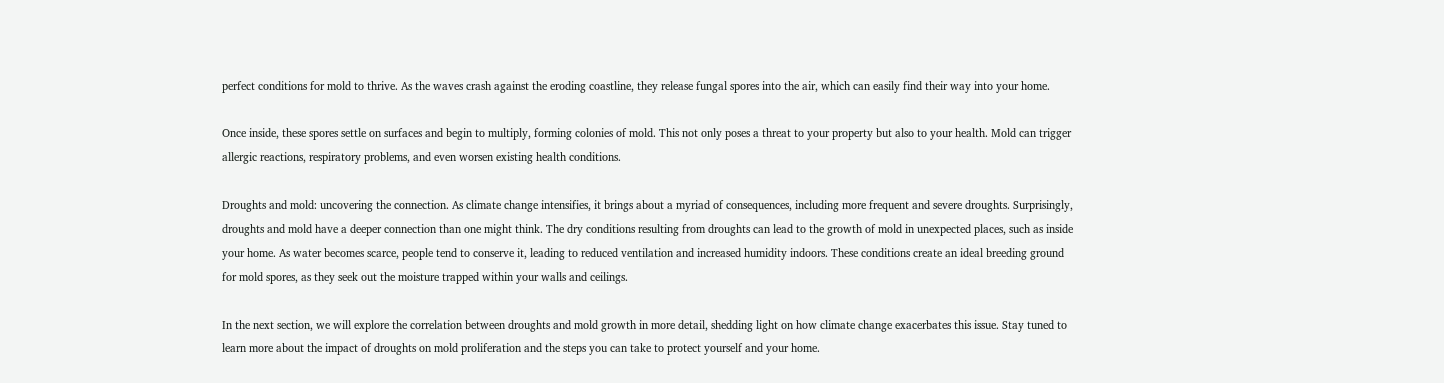perfect conditions for mold to thrive. As the waves crash against the eroding coastline, they release fungal spores into the air, which can easily find their way into your home.

Once inside, these spores settle on surfaces and begin to multiply, forming colonies of mold. This not only poses a threat to your property but also to your health. Mold can trigger allergic reactions, respiratory problems, and even worsen existing health conditions.

Droughts and mold: uncovering the connection. As climate change intensifies, it brings about a myriad of consequences, including more frequent and severe droughts. Surprisingly, droughts and mold have a deeper connection than one might think. The dry conditions resulting from droughts can lead to the growth of mold in unexpected places, such as inside your home. As water becomes scarce, people tend to conserve it, leading to reduced ventilation and increased humidity indoors. These conditions create an ideal breeding ground for mold spores, as they seek out the moisture trapped within your walls and ceilings.

In the next section, we will explore the correlation between droughts and mold growth in more detail, shedding light on how climate change exacerbates this issue. Stay tuned to learn more about the impact of droughts on mold proliferation and the steps you can take to protect yourself and your home.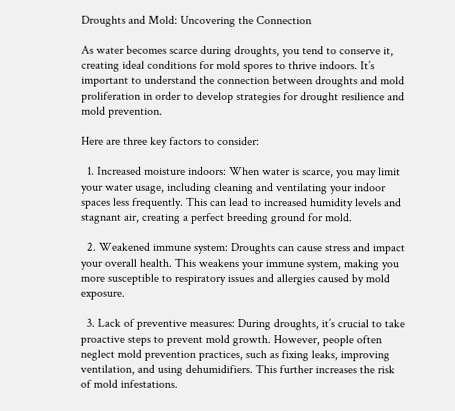Droughts and Mold: Uncovering the Connection

As water becomes scarce during droughts, you tend to conserve it, creating ideal conditions for mold spores to thrive indoors. It’s important to understand the connection between droughts and mold proliferation in order to develop strategies for drought resilience and mold prevention.

Here are three key factors to consider:

  1. Increased moisture indoors: When water is scarce, you may limit your water usage, including cleaning and ventilating your indoor spaces less frequently. This can lead to increased humidity levels and stagnant air, creating a perfect breeding ground for mold.

  2. Weakened immune system: Droughts can cause stress and impact your overall health. This weakens your immune system, making you more susceptible to respiratory issues and allergies caused by mold exposure.

  3. Lack of preventive measures: During droughts, it’s crucial to take proactive steps to prevent mold growth. However, people often neglect mold prevention practices, such as fixing leaks, improving ventilation, and using dehumidifiers. This further increases the risk of mold infestations.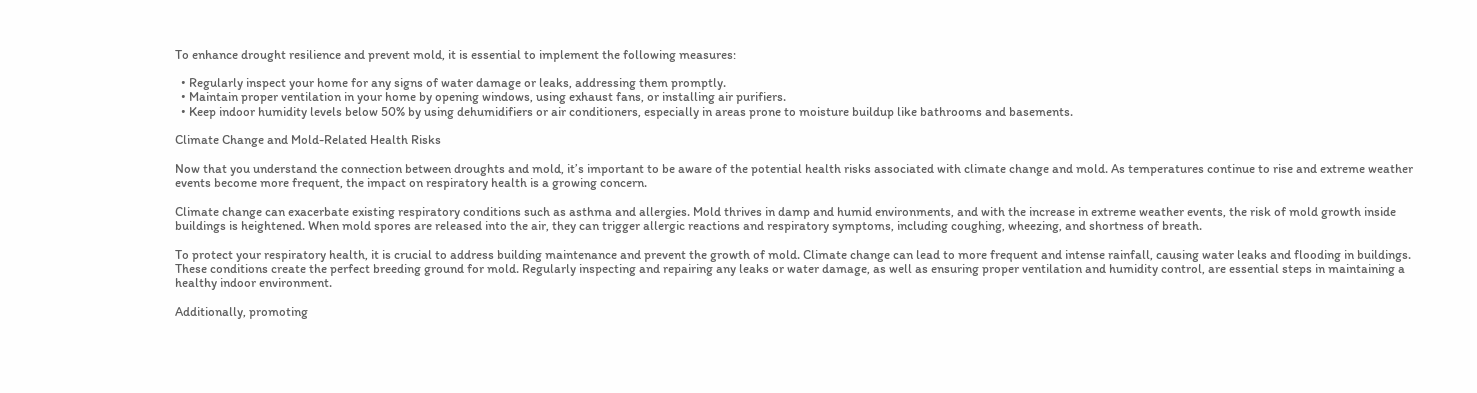To enhance drought resilience and prevent mold, it is essential to implement the following measures:

  • Regularly inspect your home for any signs of water damage or leaks, addressing them promptly.
  • Maintain proper ventilation in your home by opening windows, using exhaust fans, or installing air purifiers.
  • Keep indoor humidity levels below 50% by using dehumidifiers or air conditioners, especially in areas prone to moisture buildup like bathrooms and basements.

Climate Change and Mold-Related Health Risks

Now that you understand the connection between droughts and mold, it’s important to be aware of the potential health risks associated with climate change and mold. As temperatures continue to rise and extreme weather events become more frequent, the impact on respiratory health is a growing concern.

Climate change can exacerbate existing respiratory conditions such as asthma and allergies. Mold thrives in damp and humid environments, and with the increase in extreme weather events, the risk of mold growth inside buildings is heightened. When mold spores are released into the air, they can trigger allergic reactions and respiratory symptoms, including coughing, wheezing, and shortness of breath.

To protect your respiratory health, it is crucial to address building maintenance and prevent the growth of mold. Climate change can lead to more frequent and intense rainfall, causing water leaks and flooding in buildings. These conditions create the perfect breeding ground for mold. Regularly inspecting and repairing any leaks or water damage, as well as ensuring proper ventilation and humidity control, are essential steps in maintaining a healthy indoor environment.

Additionally, promoting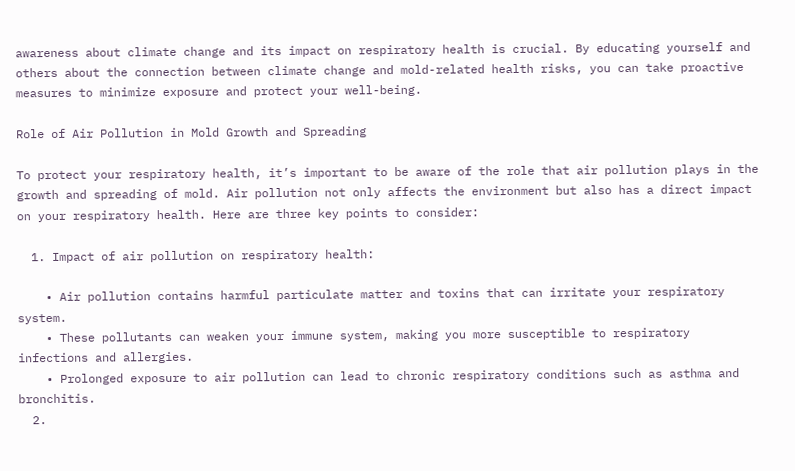awareness about climate change and its impact on respiratory health is crucial. By educating yourself and others about the connection between climate change and mold-related health risks, you can take proactive measures to minimize exposure and protect your well-being.

Role of Air Pollution in Mold Growth and Spreading

To protect your respiratory health, it’s important to be aware of the role that air pollution plays in the growth and spreading of mold. Air pollution not only affects the environment but also has a direct impact on your respiratory health. Here are three key points to consider:

  1. Impact of air pollution on respiratory health:

    • Air pollution contains harmful particulate matter and toxins that can irritate your respiratory system.
    • These pollutants can weaken your immune system, making you more susceptible to respiratory infections and allergies.
    • Prolonged exposure to air pollution can lead to chronic respiratory conditions such as asthma and bronchitis.
  2.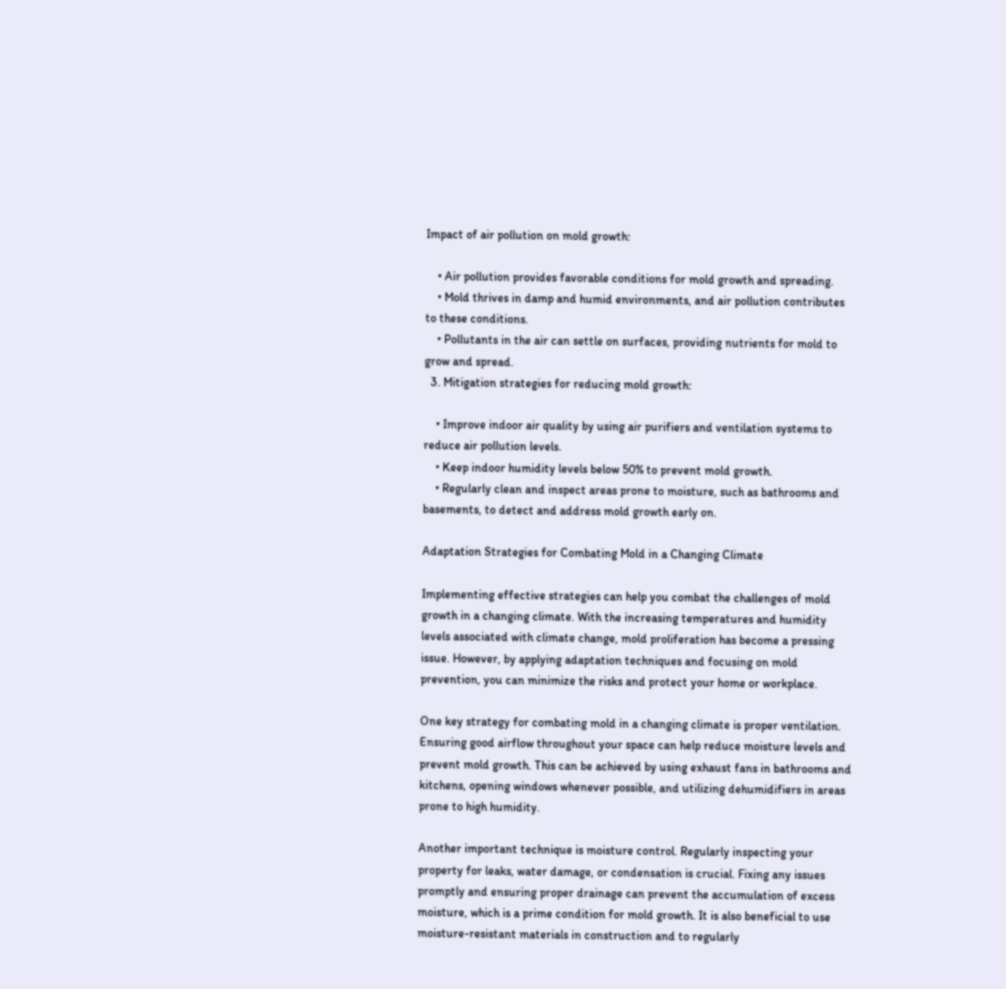Impact of air pollution on mold growth:

    • Air pollution provides favorable conditions for mold growth and spreading.
    • Mold thrives in damp and humid environments, and air pollution contributes to these conditions.
    • Pollutants in the air can settle on surfaces, providing nutrients for mold to grow and spread.
  3. Mitigation strategies for reducing mold growth:

    • Improve indoor air quality by using air purifiers and ventilation systems to reduce air pollution levels.
    • Keep indoor humidity levels below 50% to prevent mold growth.
    • Regularly clean and inspect areas prone to moisture, such as bathrooms and basements, to detect and address mold growth early on.

Adaptation Strategies for Combating Mold in a Changing Climate

Implementing effective strategies can help you combat the challenges of mold growth in a changing climate. With the increasing temperatures and humidity levels associated with climate change, mold proliferation has become a pressing issue. However, by applying adaptation techniques and focusing on mold prevention, you can minimize the risks and protect your home or workplace.

One key strategy for combating mold in a changing climate is proper ventilation. Ensuring good airflow throughout your space can help reduce moisture levels and prevent mold growth. This can be achieved by using exhaust fans in bathrooms and kitchens, opening windows whenever possible, and utilizing dehumidifiers in areas prone to high humidity.

Another important technique is moisture control. Regularly inspecting your property for leaks, water damage, or condensation is crucial. Fixing any issues promptly and ensuring proper drainage can prevent the accumulation of excess moisture, which is a prime condition for mold growth. It is also beneficial to use moisture-resistant materials in construction and to regularly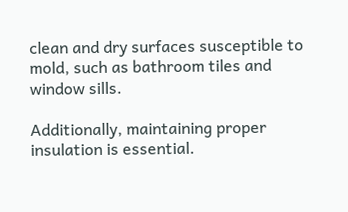clean and dry surfaces susceptible to mold, such as bathroom tiles and window sills.

Additionally, maintaining proper insulation is essential.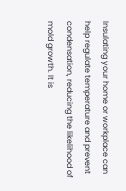Insulating your home or workplace can help regulate temperature and prevent condensation, reducing the likelihood of mold growth. It is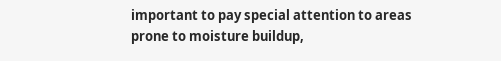important to pay special attention to areas prone to moisture buildup,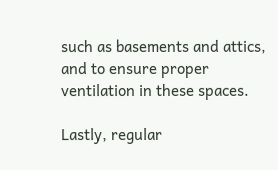such as basements and attics, and to ensure proper ventilation in these spaces.

Lastly, regular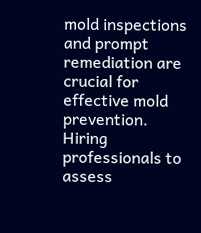mold inspections and prompt remediation are crucial for effective mold prevention. Hiring professionals to assess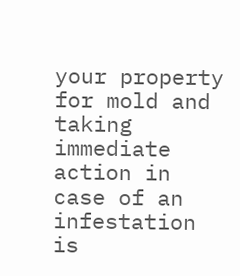your property for mold and taking immediate action in case of an infestation is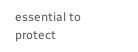essential to protect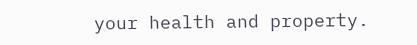your health and property.